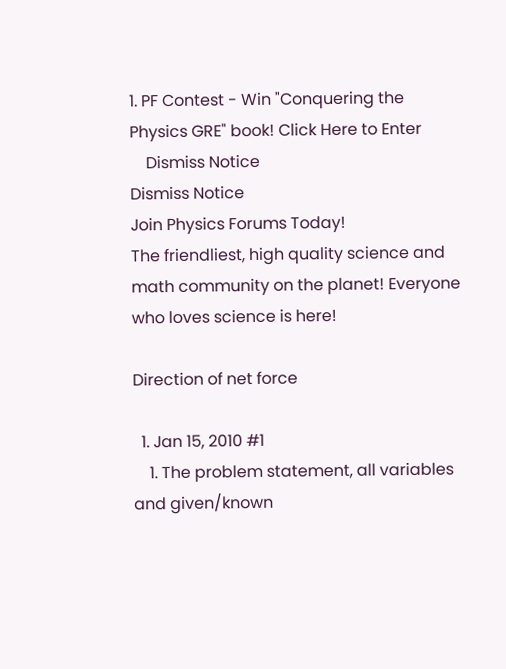1. PF Contest - Win "Conquering the Physics GRE" book! Click Here to Enter
    Dismiss Notice
Dismiss Notice
Join Physics Forums Today!
The friendliest, high quality science and math community on the planet! Everyone who loves science is here!

Direction of net force

  1. Jan 15, 2010 #1
    1. The problem statement, all variables and given/known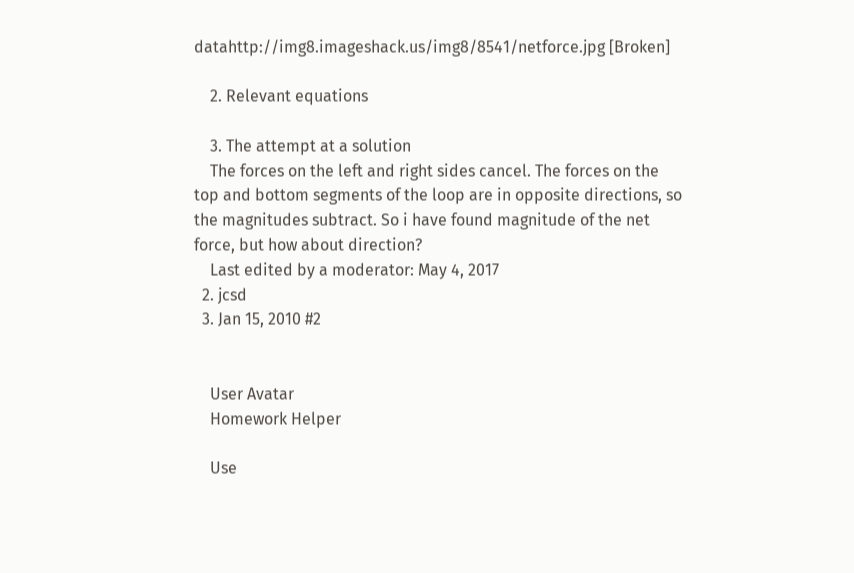datahttp://img8.imageshack.us/img8/8541/netforce.jpg [Broken]

    2. Relevant equations

    3. The attempt at a solution
    The forces on the left and right sides cancel. The forces on the top and bottom segments of the loop are in opposite directions, so the magnitudes subtract. So i have found magnitude of the net force, but how about direction?
    Last edited by a moderator: May 4, 2017
  2. jcsd
  3. Jan 15, 2010 #2


    User Avatar
    Homework Helper

    Use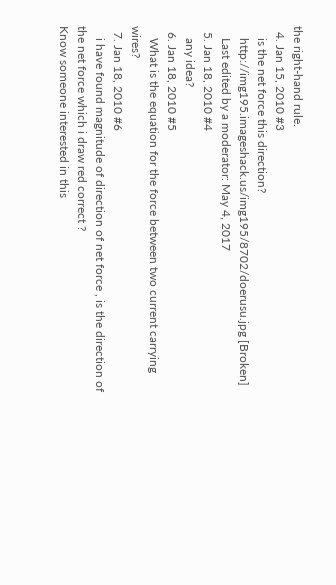the right-hand rule.
  4. Jan 15, 2010 #3
    is the net force this direction?
    http://img195.imageshack.us/img195/8702/doerusu.jpg [Broken]
    Last edited by a moderator: May 4, 2017
  5. Jan 18, 2010 #4
    any idea?
  6. Jan 18, 2010 #5
    What is the equation for the force between two current carrying wires?
  7. Jan 18, 2010 #6
    i have found magnitude of direction of net force , is the direction of the net force which i draw red correct ?
Know someone interested in this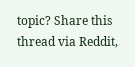topic? Share this thread via Reddit,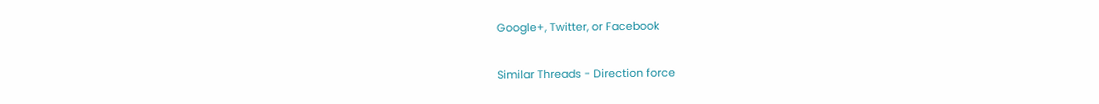Google+, Twitter, or Facebook

Similar Threads - Direction force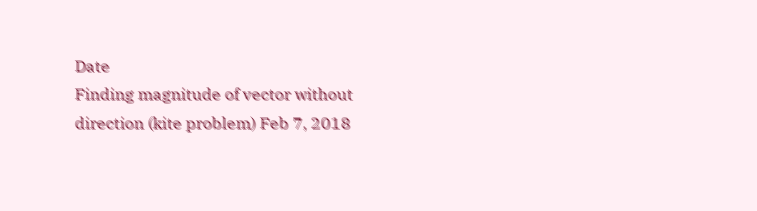Date
Finding magnitude of vector without direction (kite problem) Feb 7, 2018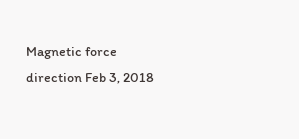Magnetic force direction Feb 3, 2018